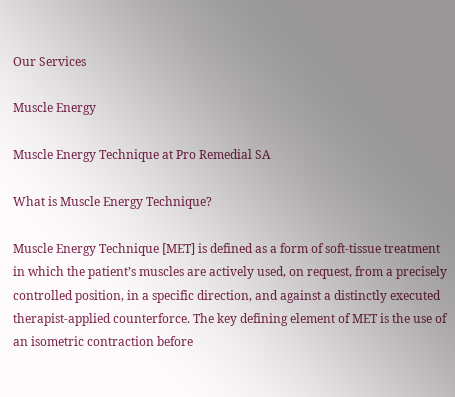Our Services

Muscle Energy

Muscle Energy Technique at Pro Remedial SA

What is Muscle Energy Technique?

Muscle Energy Technique [MET] is defined as a form of soft-tissue treatment in which the patient’s muscles are actively used, on request, from a precisely controlled position, in a specific direction, and against a distinctly executed therapist-applied counterforce. The key defining element of MET is the use of an isometric contraction before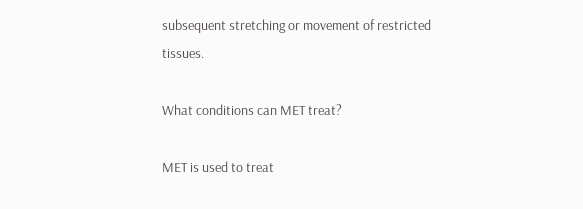subsequent stretching or movement of restricted tissues.

What conditions can MET treat?

MET is used to treat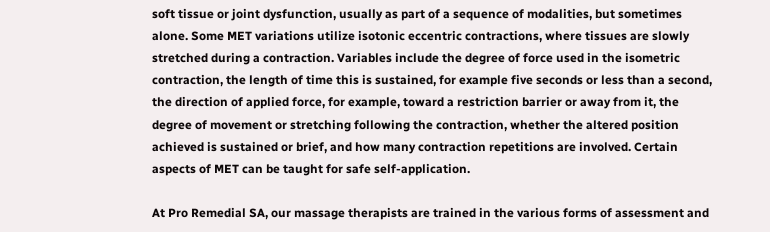soft tissue or joint dysfunction, usually as part of a sequence of modalities, but sometimes alone. Some MET variations utilize isotonic eccentric contractions, where tissues are slowly stretched during a contraction. Variables include the degree of force used in the isometric contraction, the length of time this is sustained, for example five seconds or less than a second, the direction of applied force, for example, toward a restriction barrier or away from it, the degree of movement or stretching following the contraction, whether the altered position achieved is sustained or brief, and how many contraction repetitions are involved. Certain aspects of MET can be taught for safe self-application.

At Pro Remedial SA, our massage therapists are trained in the various forms of assessment and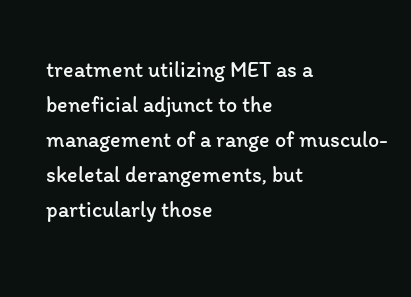treatment utilizing MET as a beneficial adjunct to the management of a range of musculo-skeletal derangements, but particularly those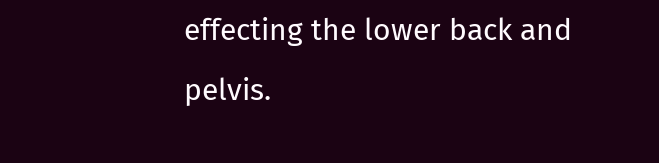effecting the lower back and pelvis.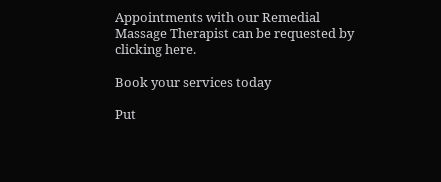Appointments with our Remedial Massage Therapist can be requested by clicking here.

Book your services today

Put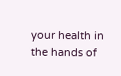your health in the hands of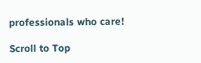professionals who care!

Scroll to Top